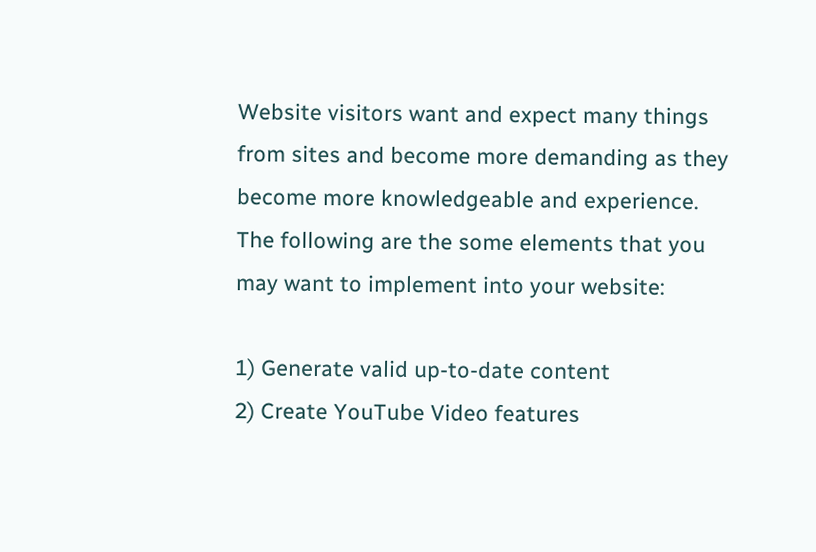Website visitors want and expect many things from sites and become more demanding as they become more knowledgeable and experience. The following are the some elements that you may want to implement into your website:

1) Generate valid up-to-date content
2) Create YouTube Video features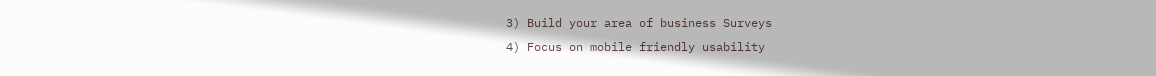3) Build your area of business Surveys
4) Focus on mobile friendly usability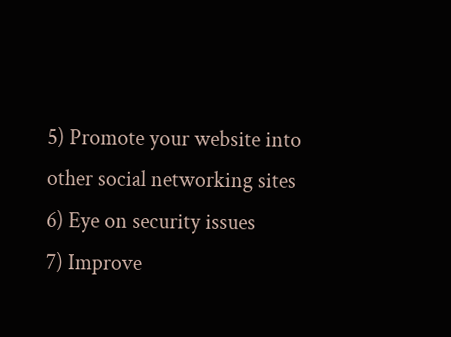5) Promote your website into other social networking sites
6) Eye on security issues
7) Improve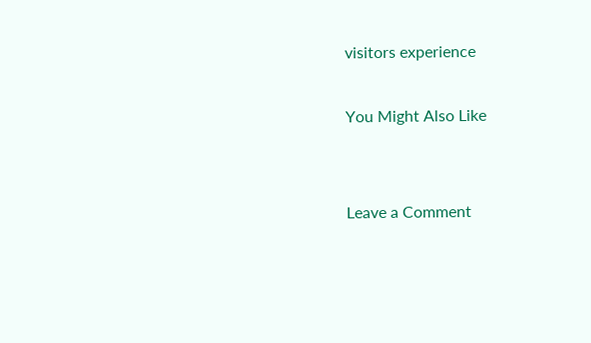visitors experience

You Might Also Like


Leave a Comment